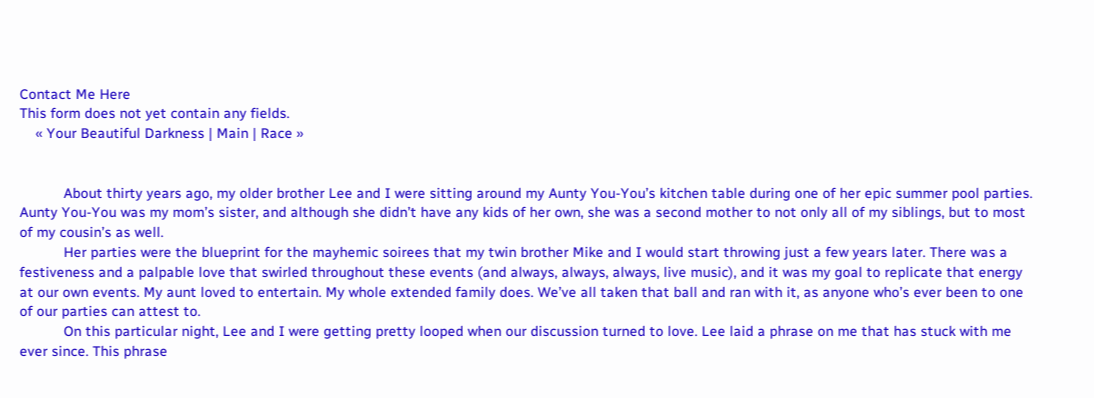Contact Me Here
This form does not yet contain any fields.
    « Your Beautiful Darkness | Main | Race »


           About thirty years ago, my older brother Lee and I were sitting around my Aunty You-You’s kitchen table during one of her epic summer pool parties. Aunty You-You was my mom’s sister, and although she didn’t have any kids of her own, she was a second mother to not only all of my siblings, but to most of my cousin’s as well.
           Her parties were the blueprint for the mayhemic soirees that my twin brother Mike and I would start throwing just a few years later. There was a festiveness and a palpable love that swirled throughout these events (and always, always, always, live music), and it was my goal to replicate that energy at our own events. My aunt loved to entertain. My whole extended family does. We’ve all taken that ball and ran with it, as anyone who’s ever been to one of our parties can attest to.
           On this particular night, Lee and I were getting pretty looped when our discussion turned to love. Lee laid a phrase on me that has stuck with me ever since. This phrase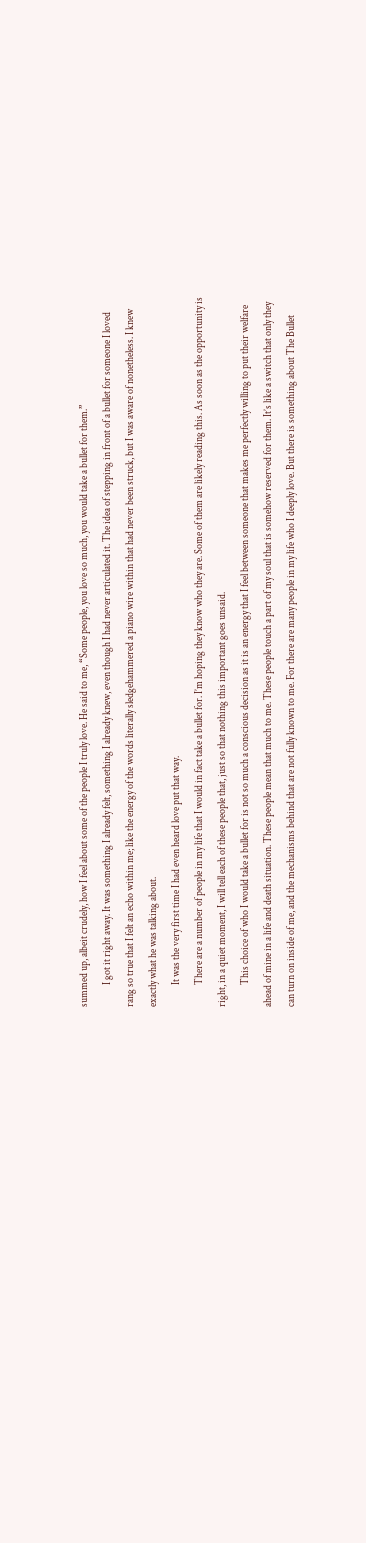summed up, albeit crudely, how I feel about some of the people I truly love. He said to me, “Some people, you love so much, you would take a bullet for them.”
           I got it right away. It was something I already felt, something I already knew, even though I had never articulated it. The idea of stepping in front of a bullet for someone I loved rang so true that I felt an echo within me; like the energy of the words literally sledgehammered a piano wire within that had never been struck, but I was aware of nonetheless. I knew exactly what he was talking about.
           It was the very first time I had even heard love put that way.
           There are a number of people in my life that I would in fact take a bullet for. I’m hoping they know who they are. Some of them are likely reading this. As soon as the opportunity is right, in a quiet moment, I will tell each of these people that, just so that nothing this important goes unsaid.
           This choice of who I would take a bullet for is not so much a conscious decision as it is an energy that I feel between someone that makes me perfectly willing to put their welfare ahead of mine in a life and death situation. These people mean that much to me. These people touch a part of my soul that is somehow reserved for them. It’s like a switch that only they can turn on inside of me, and the mechanisms behind that are not fully known to me. For there are many people in my life who I deeply love. But there is something about The Bullet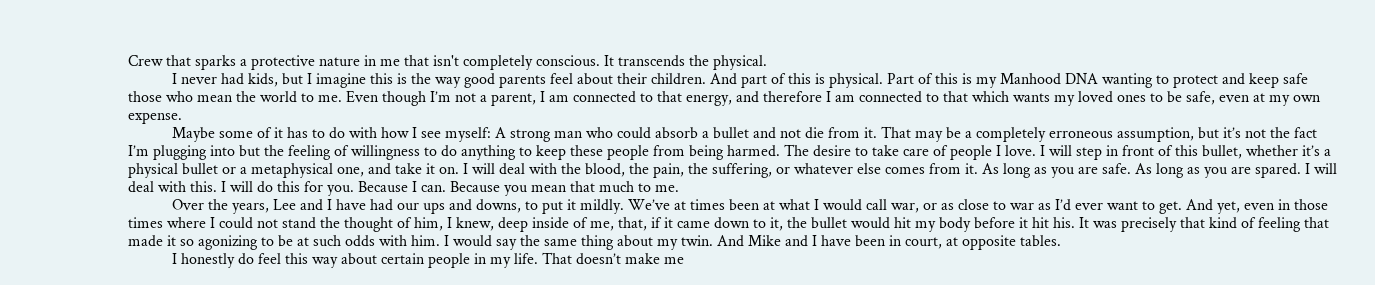Crew that sparks a protective nature in me that isn't completely conscious. It transcends the physical.
           I never had kids, but I imagine this is the way good parents feel about their children. And part of this is physical. Part of this is my Manhood DNA wanting to protect and keep safe those who mean the world to me. Even though I’m not a parent, I am connected to that energy, and therefore I am connected to that which wants my loved ones to be safe, even at my own expense.
           Maybe some of it has to do with how I see myself: A strong man who could absorb a bullet and not die from it. That may be a completely erroneous assumption, but it’s not the fact I’m plugging into but the feeling of willingness to do anything to keep these people from being harmed. The desire to take care of people I love. I will step in front of this bullet, whether it’s a physical bullet or a metaphysical one, and take it on. I will deal with the blood, the pain, the suffering, or whatever else comes from it. As long as you are safe. As long as you are spared. I will deal with this. I will do this for you. Because I can. Because you mean that much to me.
           Over the years, Lee and I have had our ups and downs, to put it mildly. We’ve at times been at what I would call war, or as close to war as I’d ever want to get. And yet, even in those times where I could not stand the thought of him, I knew, deep inside of me, that, if it came down to it, the bullet would hit my body before it hit his. It was precisely that kind of feeling that made it so agonizing to be at such odds with him. I would say the same thing about my twin. And Mike and I have been in court, at opposite tables.
           I honestly do feel this way about certain people in my life. That doesn’t make me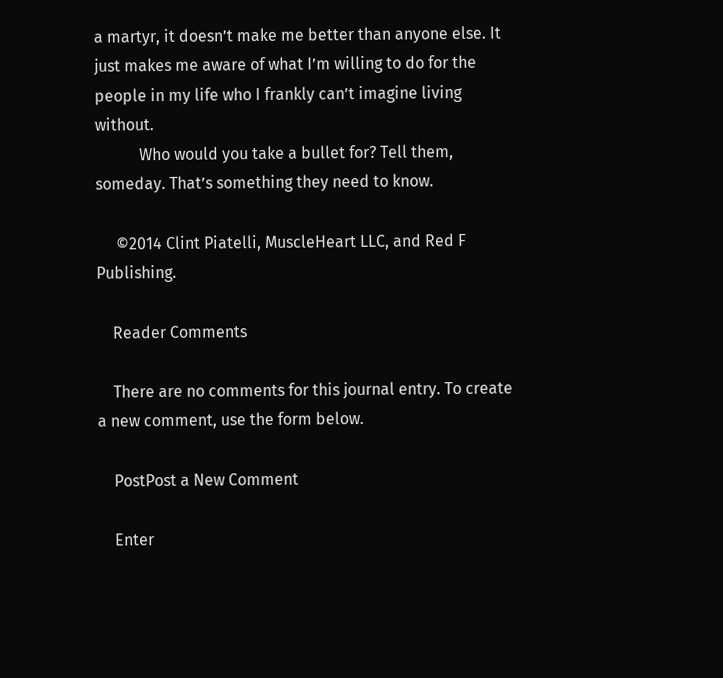a martyr, it doesn’t make me better than anyone else. It just makes me aware of what I’m willing to do for the people in my life who I frankly can’t imagine living without.
           Who would you take a bullet for? Tell them, someday. That’s something they need to know.

     ©2014 Clint Piatelli, MuscleHeart LLC, and Red F Publishing.

    Reader Comments

    There are no comments for this journal entry. To create a new comment, use the form below.

    PostPost a New Comment

    Enter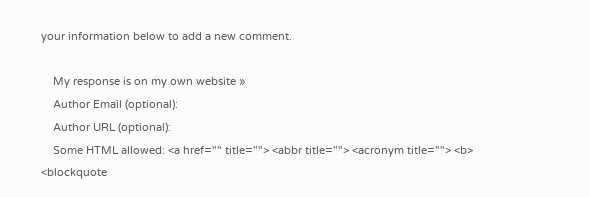your information below to add a new comment.

    My response is on my own website »
    Author Email (optional):
    Author URL (optional):
    Some HTML allowed: <a href="" title=""> <abbr title=""> <acronym title=""> <b> <blockquote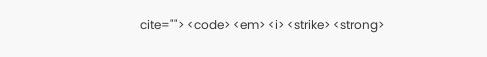cite=""> <code> <em> <i> <strike> <strong>